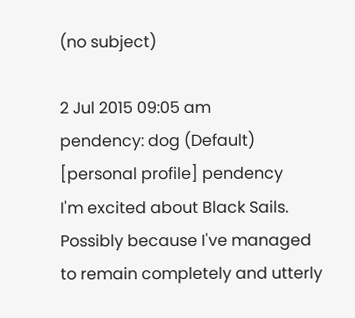(no subject)

2 Jul 2015 09:05 am
pendency: dog (Default)
[personal profile] pendency
I'm excited about Black Sails. Possibly because I've managed to remain completely and utterly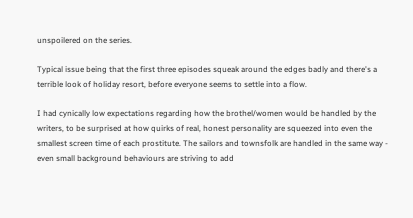unspoilered on the series.

Typical issue being that the first three episodes squeak around the edges badly and there's a terrible look of holiday resort, before everyone seems to settle into a flow.

I had cynically low expectations regarding how the brothel/women would be handled by the writers, to be surprised at how quirks of real, honest personality are squeezed into even the smallest screen time of each prostitute. The sailors and townsfolk are handled in the same way - even small background behaviours are striving to add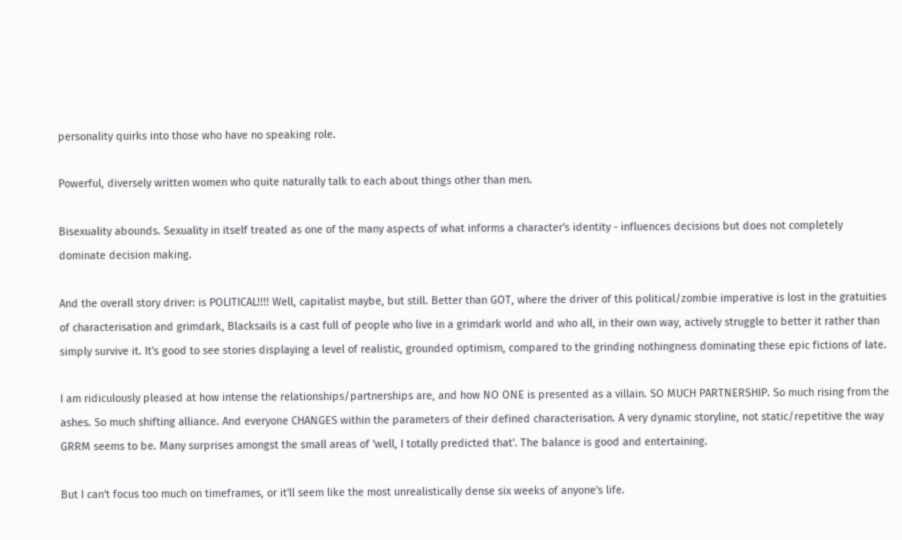personality quirks into those who have no speaking role.

Powerful, diversely written women who quite naturally talk to each about things other than men.

Bisexuality abounds. Sexuality in itself treated as one of the many aspects of what informs a character's identity - influences decisions but does not completely dominate decision making.

And the overall story driver: is POLITICAL!!!! Well, capitalist maybe, but still. Better than GOT, where the driver of this political/zombie imperative is lost in the gratuities of characterisation and grimdark, Blacksails is a cast full of people who live in a grimdark world and who all, in their own way, actively struggle to better it rather than simply survive it. It's good to see stories displaying a level of realistic, grounded optimism, compared to the grinding nothingness dominating these epic fictions of late.

I am ridiculously pleased at how intense the relationships/partnerships are, and how NO ONE is presented as a villain. SO MUCH PARTNERSHIP. So much rising from the ashes. So much shifting alliance. And everyone CHANGES within the parameters of their defined characterisation. A very dynamic storyline, not static/repetitive the way GRRM seems to be. Many surprises amongst the small areas of 'well, I totally predicted that'. The balance is good and entertaining.

But I can't focus too much on timeframes, or it'll seem like the most unrealistically dense six weeks of anyone's life.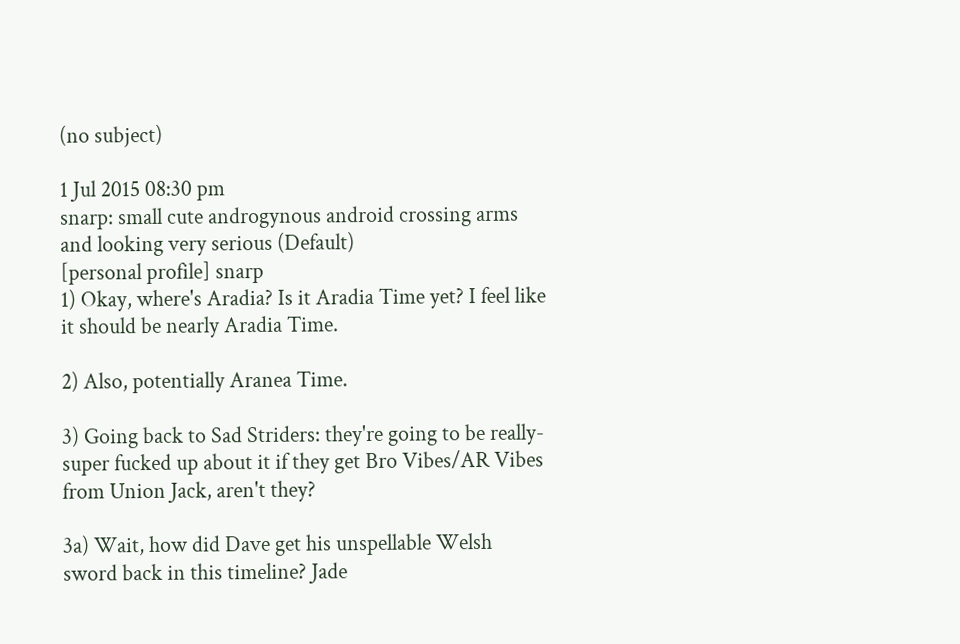(no subject)

1 Jul 2015 08:30 pm
snarp: small cute androgynous android crossing arms and looking very serious (Default)
[personal profile] snarp
1) Okay, where's Aradia? Is it Aradia Time yet? I feel like it should be nearly Aradia Time.

2) Also, potentially Aranea Time.

3) Going back to Sad Striders: they're going to be really-super fucked up about it if they get Bro Vibes/AR Vibes from Union Jack, aren't they?

3a) Wait, how did Dave get his unspellable Welsh sword back in this timeline? Jade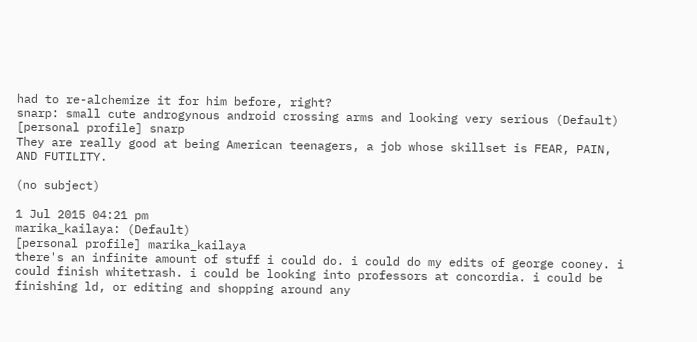had to re-alchemize it for him before, right?
snarp: small cute androgynous android crossing arms and looking very serious (Default)
[personal profile] snarp
They are really good at being American teenagers, a job whose skillset is FEAR, PAIN, AND FUTILITY.

(no subject)

1 Jul 2015 04:21 pm
marika_kailaya: (Default)
[personal profile] marika_kailaya
there's an infinite amount of stuff i could do. i could do my edits of george cooney. i could finish whitetrash. i could be looking into professors at concordia. i could be finishing ld, or editing and shopping around any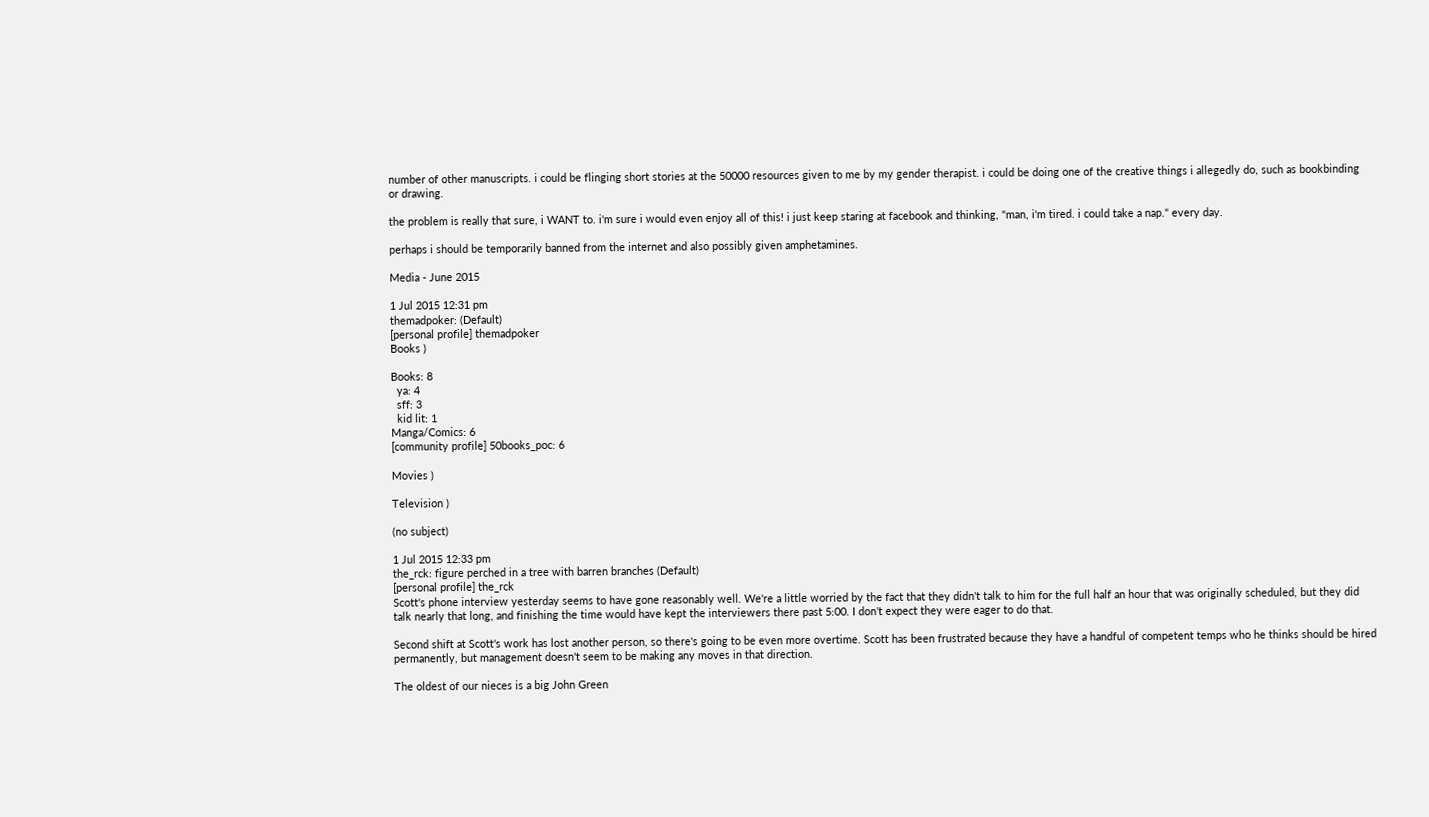number of other manuscripts. i could be flinging short stories at the 50000 resources given to me by my gender therapist. i could be doing one of the creative things i allegedly do, such as bookbinding or drawing.

the problem is really that sure, i WANT to. i'm sure i would even enjoy all of this! i just keep staring at facebook and thinking, "man, i'm tired. i could take a nap." every day.

perhaps i should be temporarily banned from the internet and also possibly given amphetamines.

Media - June 2015

1 Jul 2015 12:31 pm
themadpoker: (Default)
[personal profile] themadpoker
Books )

Books: 8
  ya: 4
  sff: 3
  kid lit: 1
Manga/Comics: 6
[community profile] 50books_poc: 6

Movies )

Television )

(no subject)

1 Jul 2015 12:33 pm
the_rck: figure perched in a tree with barren branches (Default)
[personal profile] the_rck
Scott's phone interview yesterday seems to have gone reasonably well. We're a little worried by the fact that they didn't talk to him for the full half an hour that was originally scheduled, but they did talk nearly that long, and finishing the time would have kept the interviewers there past 5:00. I don't expect they were eager to do that.

Second shift at Scott's work has lost another person, so there's going to be even more overtime. Scott has been frustrated because they have a handful of competent temps who he thinks should be hired permanently, but management doesn't seem to be making any moves in that direction.

The oldest of our nieces is a big John Green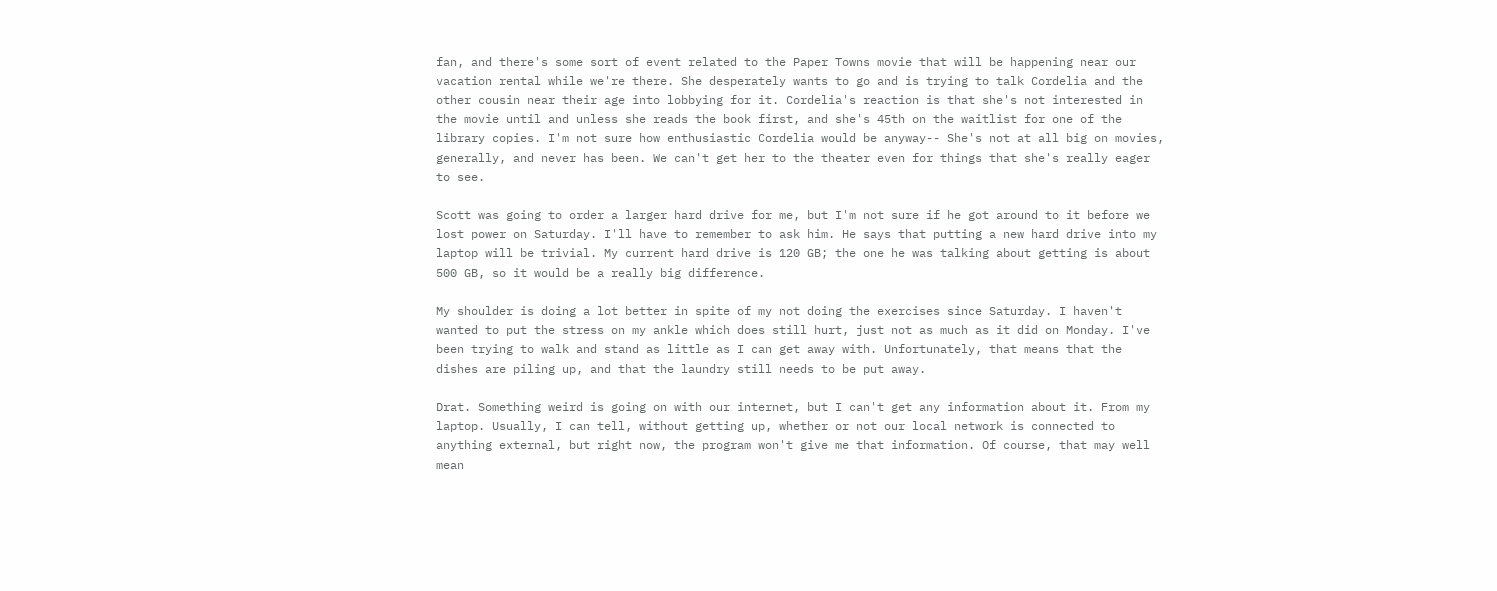fan, and there's some sort of event related to the Paper Towns movie that will be happening near our vacation rental while we're there. She desperately wants to go and is trying to talk Cordelia and the other cousin near their age into lobbying for it. Cordelia's reaction is that she's not interested in the movie until and unless she reads the book first, and she's 45th on the waitlist for one of the library copies. I'm not sure how enthusiastic Cordelia would be anyway-- She's not at all big on movies, generally, and never has been. We can't get her to the theater even for things that she's really eager to see.

Scott was going to order a larger hard drive for me, but I'm not sure if he got around to it before we lost power on Saturday. I'll have to remember to ask him. He says that putting a new hard drive into my laptop will be trivial. My current hard drive is 120 GB; the one he was talking about getting is about 500 GB, so it would be a really big difference.

My shoulder is doing a lot better in spite of my not doing the exercises since Saturday. I haven't wanted to put the stress on my ankle which does still hurt, just not as much as it did on Monday. I've been trying to walk and stand as little as I can get away with. Unfortunately, that means that the dishes are piling up, and that the laundry still needs to be put away.

Drat. Something weird is going on with our internet, but I can't get any information about it. From my laptop. Usually, I can tell, without getting up, whether or not our local network is connected to anything external, but right now, the program won't give me that information. Of course, that may well mean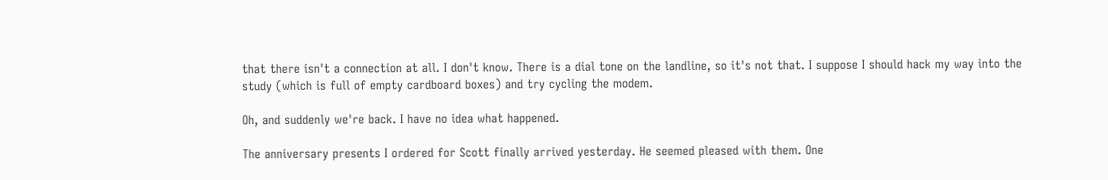that there isn't a connection at all. I don't know. There is a dial tone on the landline, so it's not that. I suppose I should hack my way into the study (which is full of empty cardboard boxes) and try cycling the modem.

Oh, and suddenly we're back. I have no idea what happened.

The anniversary presents I ordered for Scott finally arrived yesterday. He seemed pleased with them. One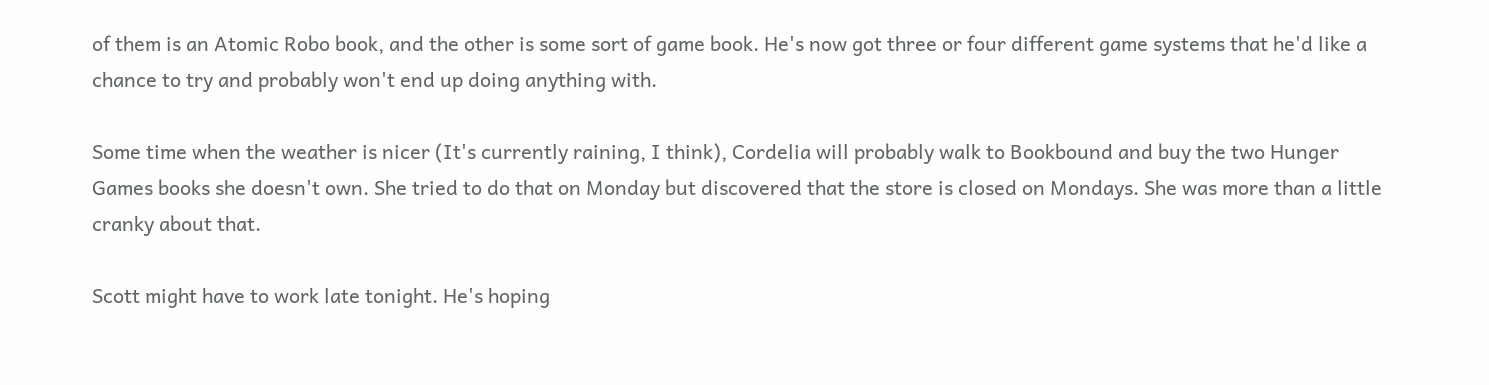of them is an Atomic Robo book, and the other is some sort of game book. He's now got three or four different game systems that he'd like a chance to try and probably won't end up doing anything with.

Some time when the weather is nicer (It's currently raining, I think), Cordelia will probably walk to Bookbound and buy the two Hunger Games books she doesn't own. She tried to do that on Monday but discovered that the store is closed on Mondays. She was more than a little cranky about that.

Scott might have to work late tonight. He's hoping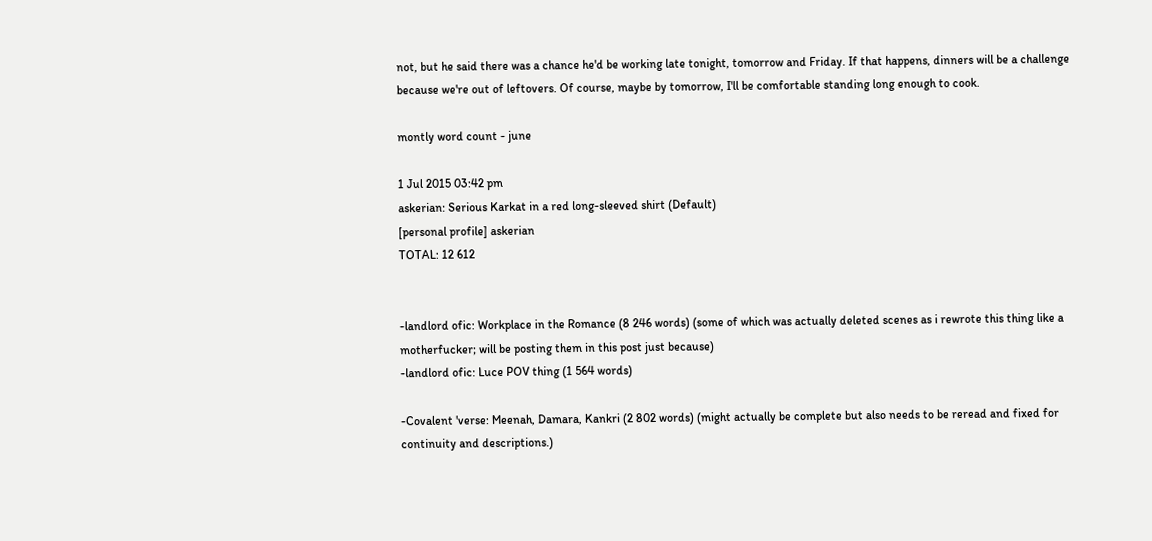not, but he said there was a chance he'd be working late tonight, tomorrow and Friday. If that happens, dinners will be a challenge because we're out of leftovers. Of course, maybe by tomorrow, I'll be comfortable standing long enough to cook.

montly word count - june

1 Jul 2015 03:42 pm
askerian: Serious Karkat in a red long-sleeved shirt (Default)
[personal profile] askerian
TOTAL: 12 612


-landlord ofic: Workplace in the Romance (8 246 words) (some of which was actually deleted scenes as i rewrote this thing like a motherfucker; will be posting them in this post just because)
-landlord ofic: Luce POV thing (1 564 words)

-Covalent 'verse: Meenah, Damara, Kankri (2 802 words) (might actually be complete but also needs to be reread and fixed for continuity and descriptions.)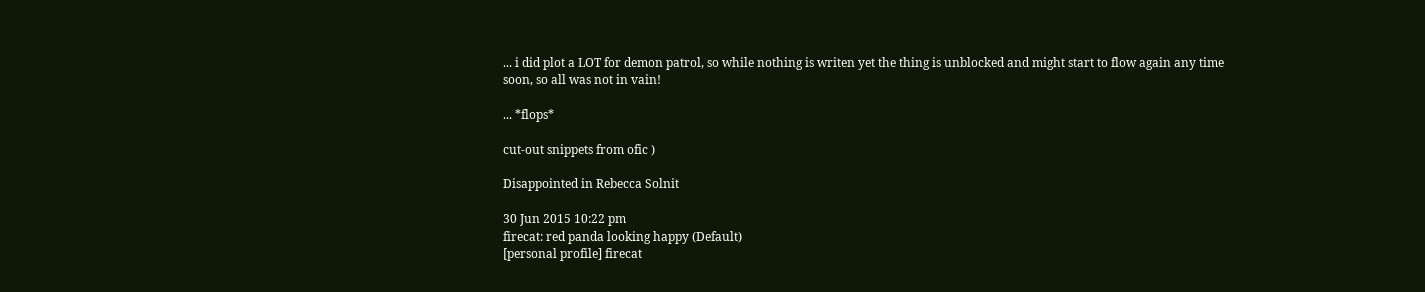... i did plot a LOT for demon patrol, so while nothing is writen yet the thing is unblocked and might start to flow again any time soon, so all was not in vain!

... *flops*

cut-out snippets from ofic )

Disappointed in Rebecca Solnit

30 Jun 2015 10:22 pm
firecat: red panda looking happy (Default)
[personal profile] firecat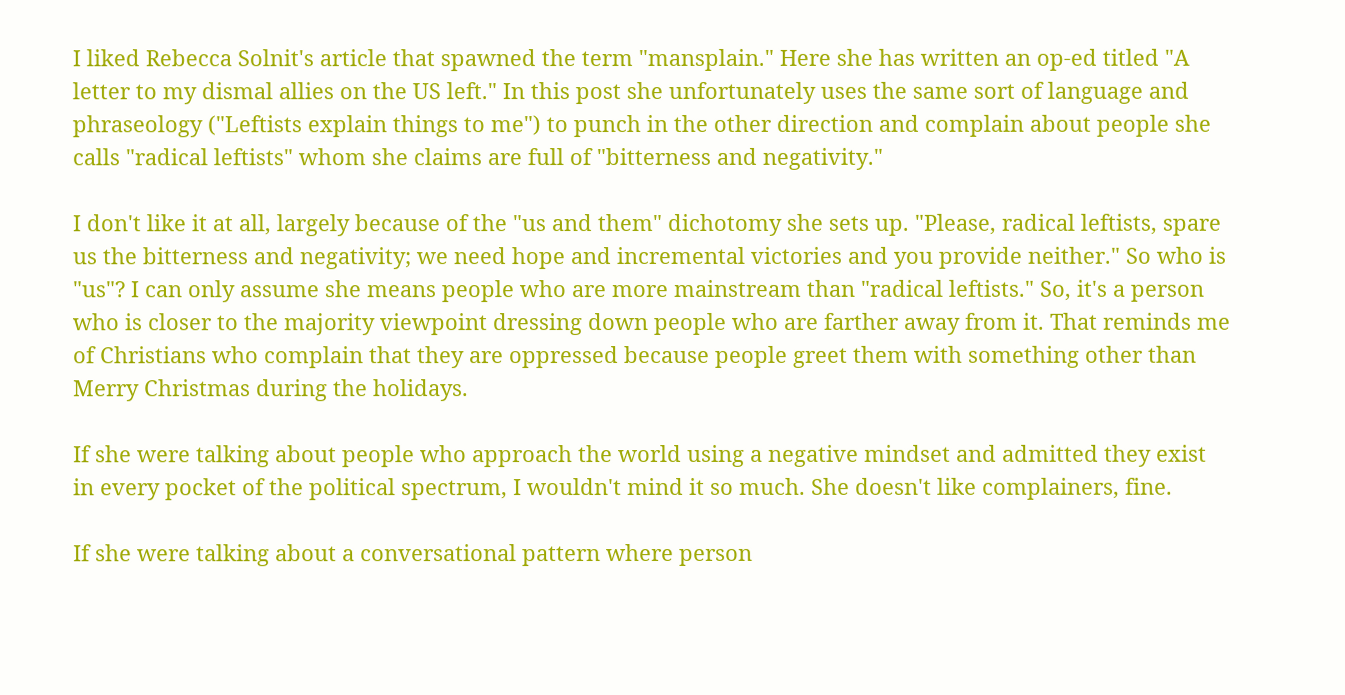I liked Rebecca Solnit's article that spawned the term "mansplain." Here she has written an op-ed titled "A letter to my dismal allies on the US left." In this post she unfortunately uses the same sort of language and phraseology ("Leftists explain things to me") to punch in the other direction and complain about people she calls "radical leftists" whom she claims are full of "bitterness and negativity."

I don't like it at all, largely because of the "us and them" dichotomy she sets up. "Please, radical leftists, spare us the bitterness and negativity; we need hope and incremental victories and you provide neither." So who is "us"? I can only assume she means people who are more mainstream than "radical leftists." So, it's a person who is closer to the majority viewpoint dressing down people who are farther away from it. That reminds me of Christians who complain that they are oppressed because people greet them with something other than Merry Christmas during the holidays.

If she were talking about people who approach the world using a negative mindset and admitted they exist in every pocket of the political spectrum, I wouldn't mind it so much. She doesn't like complainers, fine.

If she were talking about a conversational pattern where person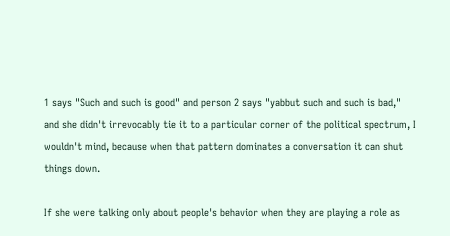1 says "Such and such is good" and person 2 says "yabbut such and such is bad," and she didn't irrevocably tie it to a particular corner of the political spectrum, I wouldn't mind, because when that pattern dominates a conversation it can shut things down.

If she were talking only about people's behavior when they are playing a role as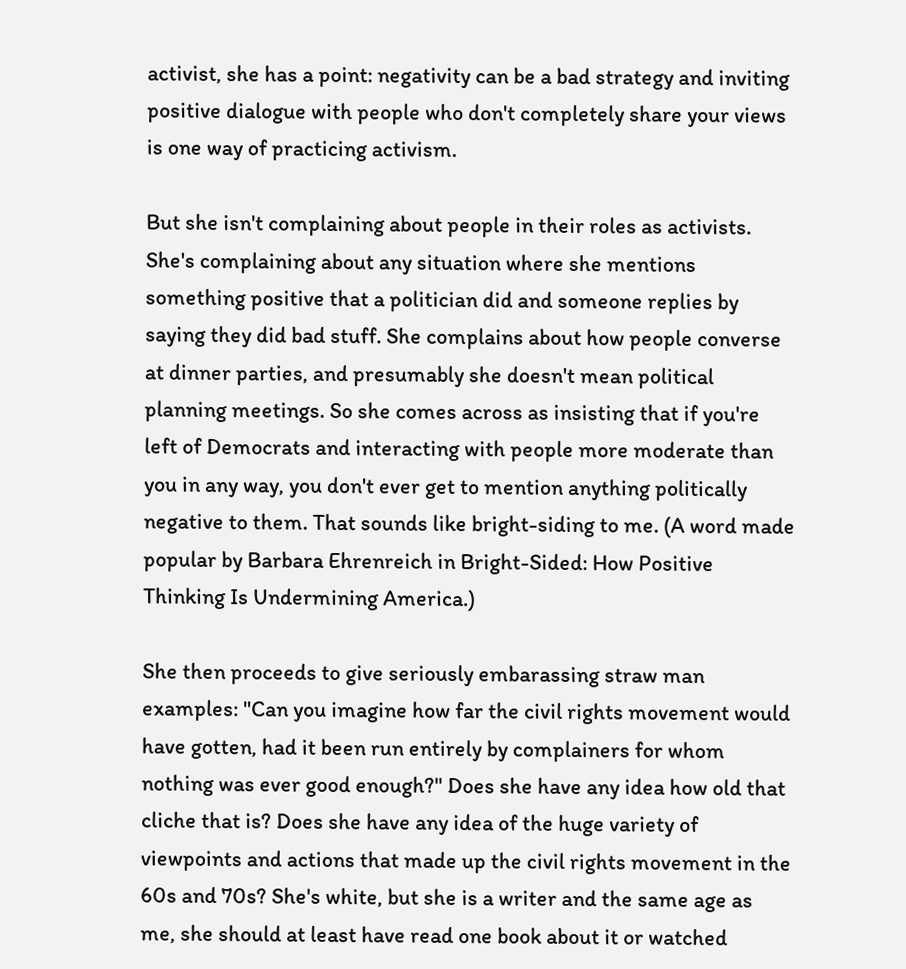activist, she has a point: negativity can be a bad strategy and inviting positive dialogue with people who don't completely share your views is one way of practicing activism.

But she isn't complaining about people in their roles as activists. She's complaining about any situation where she mentions something positive that a politician did and someone replies by saying they did bad stuff. She complains about how people converse at dinner parties, and presumably she doesn't mean political planning meetings. So she comes across as insisting that if you're left of Democrats and interacting with people more moderate than you in any way, you don't ever get to mention anything politically negative to them. That sounds like bright-siding to me. (A word made popular by Barbara Ehrenreich in Bright-Sided: How Positive Thinking Is Undermining America.)

She then proceeds to give seriously embarassing straw man examples: "Can you imagine how far the civil rights movement would have gotten, had it been run entirely by complainers for whom nothing was ever good enough?" Does she have any idea how old that cliche that is? Does she have any idea of the huge variety of viewpoints and actions that made up the civil rights movement in the 60s and 70s? She's white, but she is a writer and the same age as me, she should at least have read one book about it or watched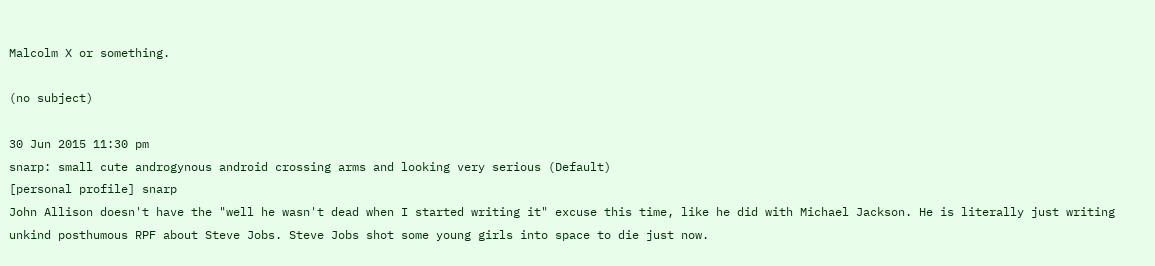Malcolm X or something.

(no subject)

30 Jun 2015 11:30 pm
snarp: small cute androgynous android crossing arms and looking very serious (Default)
[personal profile] snarp
John Allison doesn't have the "well he wasn't dead when I started writing it" excuse this time, like he did with Michael Jackson. He is literally just writing unkind posthumous RPF about Steve Jobs. Steve Jobs shot some young girls into space to die just now.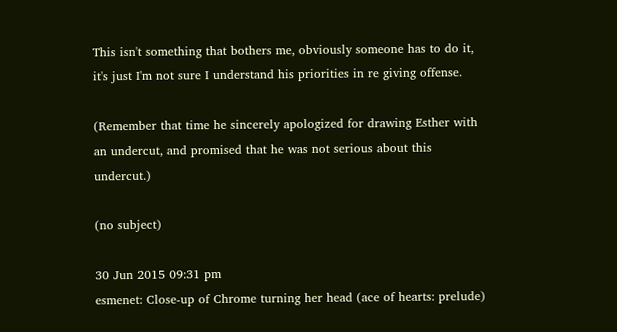This isn't something that bothers me, obviously someone has to do it, it's just I'm not sure I understand his priorities in re giving offense.

(Remember that time he sincerely apologized for drawing Esther with an undercut, and promised that he was not serious about this undercut.)

(no subject)

30 Jun 2015 09:31 pm
esmenet: Close-up of Chrome turning her head (ace of hearts: prelude)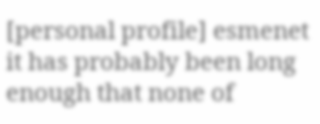[personal profile] esmenet
it has probably been long enough that none of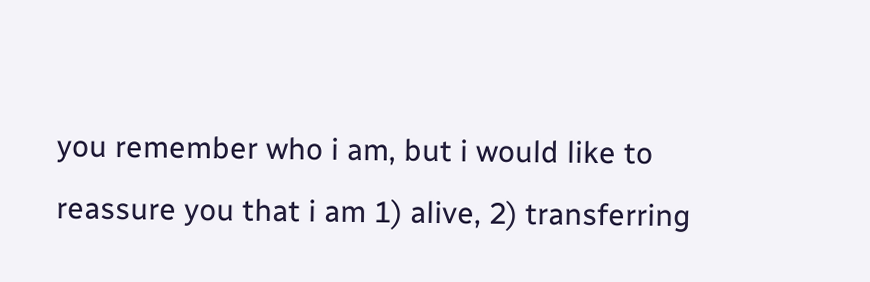you remember who i am, but i would like to reassure you that i am 1) alive, 2) transferring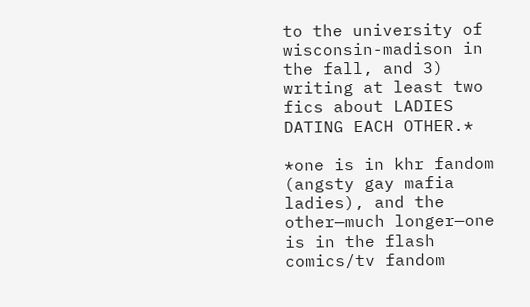to the university of wisconsin-madison in the fall, and 3) writing at least two fics about LADIES DATING EACH OTHER.*

*one is in khr fandom (angsty gay mafia ladies), and the other—much longer—one is in the flash comics/tv fandom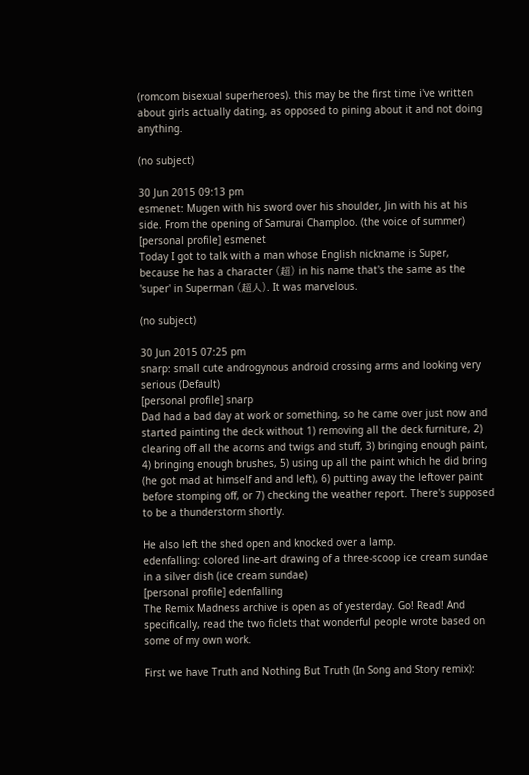(romcom bisexual superheroes). this may be the first time i've written about girls actually dating, as opposed to pining about it and not doing anything.

(no subject)

30 Jun 2015 09:13 pm
esmenet: Mugen with his sword over his shoulder, Jin with his at his side. From the opening of Samurai Champloo. (the voice of summer)
[personal profile] esmenet
Today I got to talk with a man whose English nickname is Super, because he has a character (超) in his name that's the same as the 'super' in Superman (超人). It was marvelous.

(no subject)

30 Jun 2015 07:25 pm
snarp: small cute androgynous android crossing arms and looking very serious (Default)
[personal profile] snarp
Dad had a bad day at work or something, so he came over just now and started painting the deck without 1) removing all the deck furniture, 2) clearing off all the acorns and twigs and stuff, 3) bringing enough paint, 4) bringing enough brushes, 5) using up all the paint which he did bring (he got mad at himself and and left), 6) putting away the leftover paint before stomping off, or 7) checking the weather report. There's supposed to be a thunderstorm shortly.

He also left the shed open and knocked over a lamp.
edenfalling: colored line-art drawing of a three-scoop ice cream sundae in a silver dish (ice cream sundae)
[personal profile] edenfalling
The Remix Madness archive is open as of yesterday. Go! Read! And specifically, read the two ficlets that wonderful people wrote based on some of my own work.

First we have Truth and Nothing But Truth (In Song and Story remix):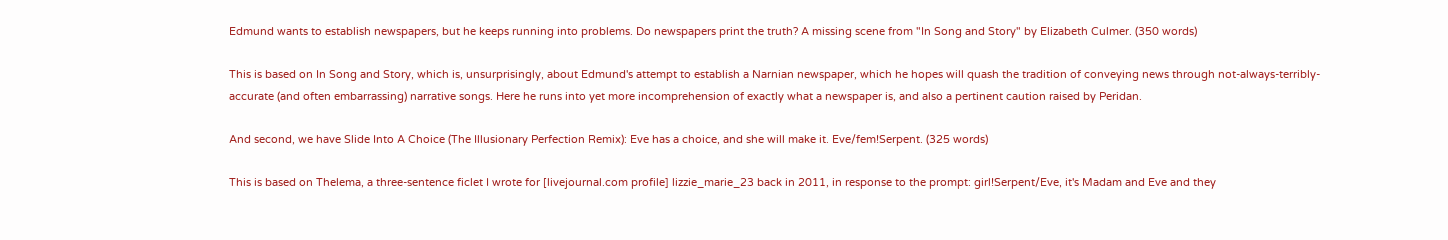Edmund wants to establish newspapers, but he keeps running into problems. Do newspapers print the truth? A missing scene from "In Song and Story" by Elizabeth Culmer. (350 words)

This is based on In Song and Story, which is, unsurprisingly, about Edmund's attempt to establish a Narnian newspaper, which he hopes will quash the tradition of conveying news through not-always-terribly-accurate (and often embarrassing) narrative songs. Here he runs into yet more incomprehension of exactly what a newspaper is, and also a pertinent caution raised by Peridan.

And second, we have Slide Into A Choice (The Illusionary Perfection Remix): Eve has a choice, and she will make it. Eve/fem!Serpent. (325 words)

This is based on Thelema, a three-sentence ficlet I wrote for [livejournal.com profile] lizzie_marie_23 back in 2011, in response to the prompt: girl!Serpent/Eve, it's Madam and Eve and they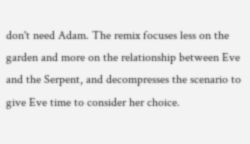don't need Adam. The remix focuses less on the garden and more on the relationship between Eve and the Serpent, and decompresses the scenario to give Eve time to consider her choice.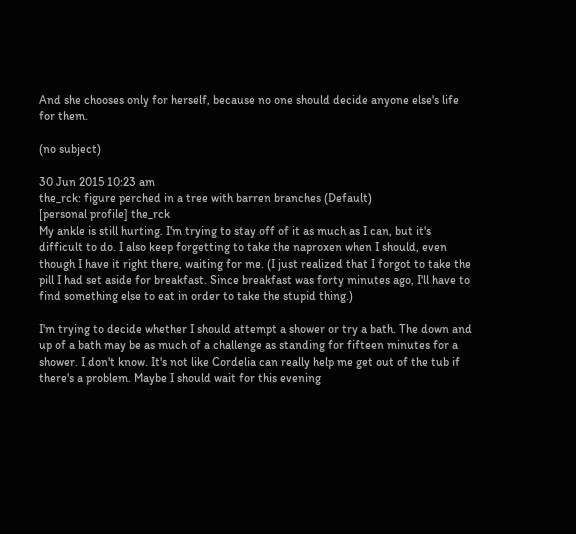And she chooses only for herself, because no one should decide anyone else's life for them.

(no subject)

30 Jun 2015 10:23 am
the_rck: figure perched in a tree with barren branches (Default)
[personal profile] the_rck
My ankle is still hurting. I'm trying to stay off of it as much as I can, but it's difficult to do. I also keep forgetting to take the naproxen when I should, even though I have it right there, waiting for me. (I just realized that I forgot to take the pill I had set aside for breakfast. Since breakfast was forty minutes ago, I'll have to find something else to eat in order to take the stupid thing.)

I'm trying to decide whether I should attempt a shower or try a bath. The down and up of a bath may be as much of a challenge as standing for fifteen minutes for a shower. I don't know. It's not like Cordelia can really help me get out of the tub if there's a problem. Maybe I should wait for this evening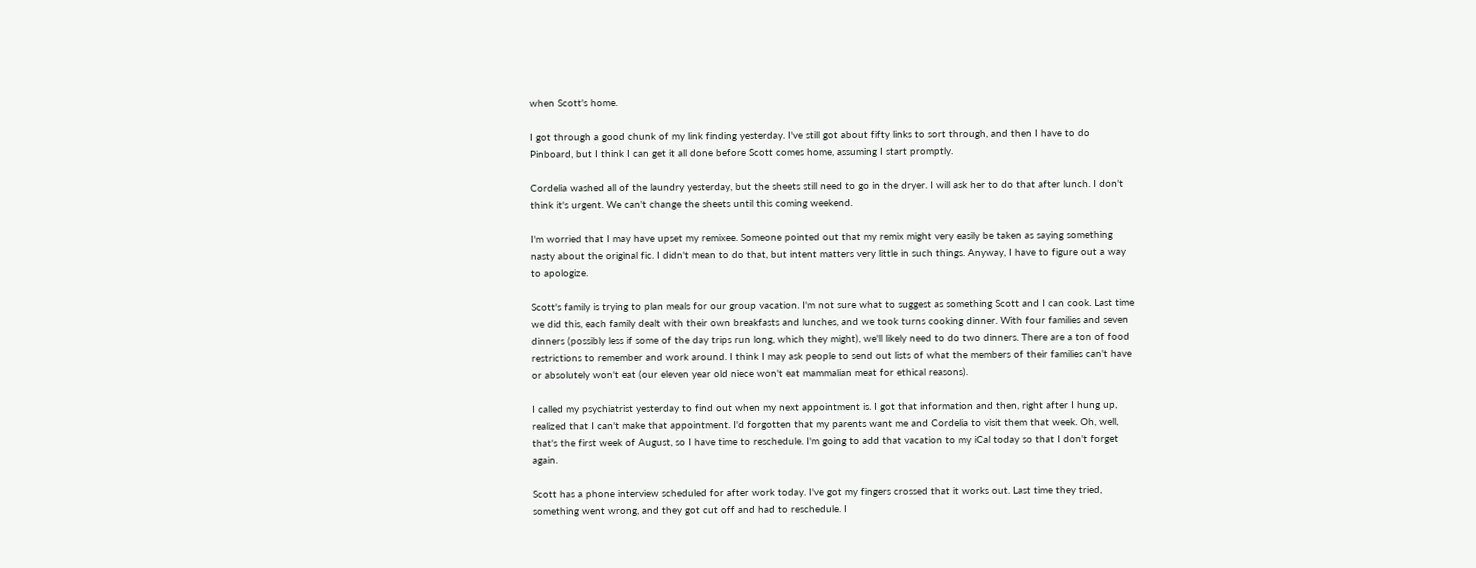when Scott's home.

I got through a good chunk of my link finding yesterday. I've still got about fifty links to sort through, and then I have to do Pinboard, but I think I can get it all done before Scott comes home, assuming I start promptly.

Cordelia washed all of the laundry yesterday, but the sheets still need to go in the dryer. I will ask her to do that after lunch. I don't think it's urgent. We can't change the sheets until this coming weekend.

I'm worried that I may have upset my remixee. Someone pointed out that my remix might very easily be taken as saying something nasty about the original fic. I didn't mean to do that, but intent matters very little in such things. Anyway, I have to figure out a way to apologize.

Scott's family is trying to plan meals for our group vacation. I'm not sure what to suggest as something Scott and I can cook. Last time we did this, each family dealt with their own breakfasts and lunches, and we took turns cooking dinner. With four families and seven dinners (possibly less if some of the day trips run long, which they might), we'll likely need to do two dinners. There are a ton of food restrictions to remember and work around. I think I may ask people to send out lists of what the members of their families can't have or absolutely won't eat (our eleven year old niece won't eat mammalian meat for ethical reasons).

I called my psychiatrist yesterday to find out when my next appointment is. I got that information and then, right after I hung up, realized that I can't make that appointment. I'd forgotten that my parents want me and Cordelia to visit them that week. Oh, well, that's the first week of August, so I have time to reschedule. I'm going to add that vacation to my iCal today so that I don't forget again.

Scott has a phone interview scheduled for after work today. I've got my fingers crossed that it works out. Last time they tried, something went wrong, and they got cut off and had to reschedule. I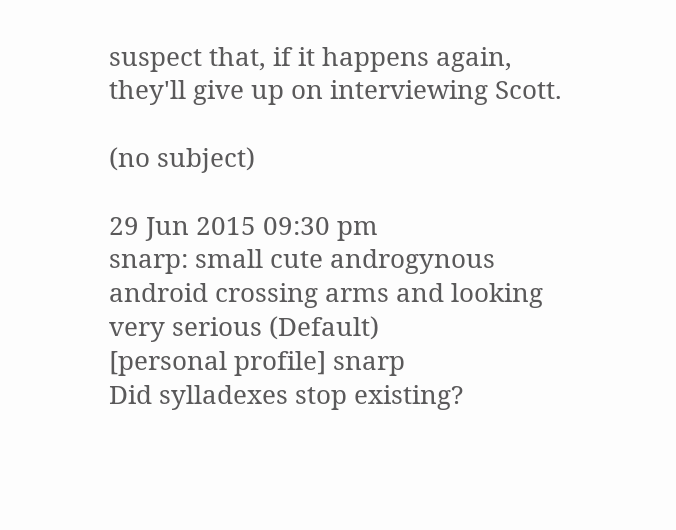suspect that, if it happens again, they'll give up on interviewing Scott.

(no subject)

29 Jun 2015 09:30 pm
snarp: small cute androgynous android crossing arms and looking very serious (Default)
[personal profile] snarp
Did sylladexes stop existing?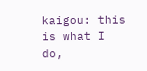kaigou: this is what I do,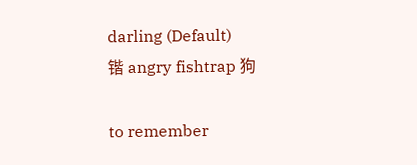darling (Default)
锴 angry fishtrap 狗

to remember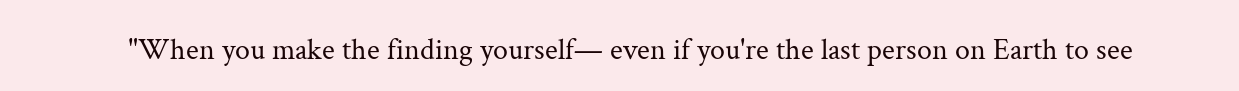"When you make the finding yourself— even if you're the last person on Earth to see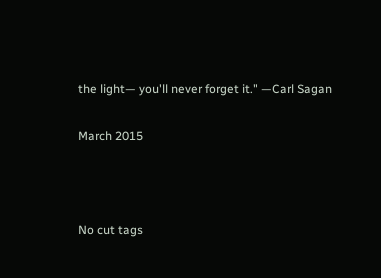the light— you'll never forget it." —Carl Sagan

March 2015



No cut tags